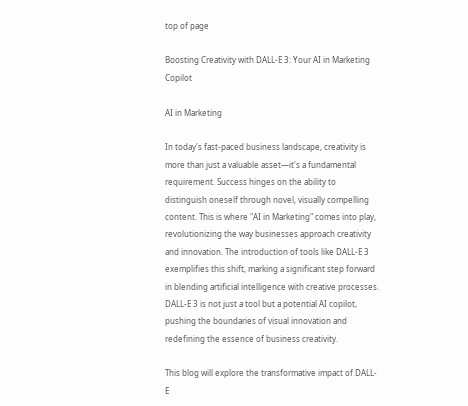top of page

Boosting Creativity with DALL-E 3: Your AI in Marketing Copilot

AI in Marketing

In today's fast-paced business landscape, creativity is more than just a valuable asset—it's a fundamental requirement. Success hinges on the ability to distinguish oneself through novel, visually compelling content. This is where "AI in Marketing" comes into play, revolutionizing the way businesses approach creativity and innovation. The introduction of tools like DALL-E 3 exemplifies this shift, marking a significant step forward in blending artificial intelligence with creative processes. DALL-E 3 is not just a tool but a potential AI copilot, pushing the boundaries of visual innovation and redefining the essence of business creativity.

This blog will explore the transformative impact of DALL-E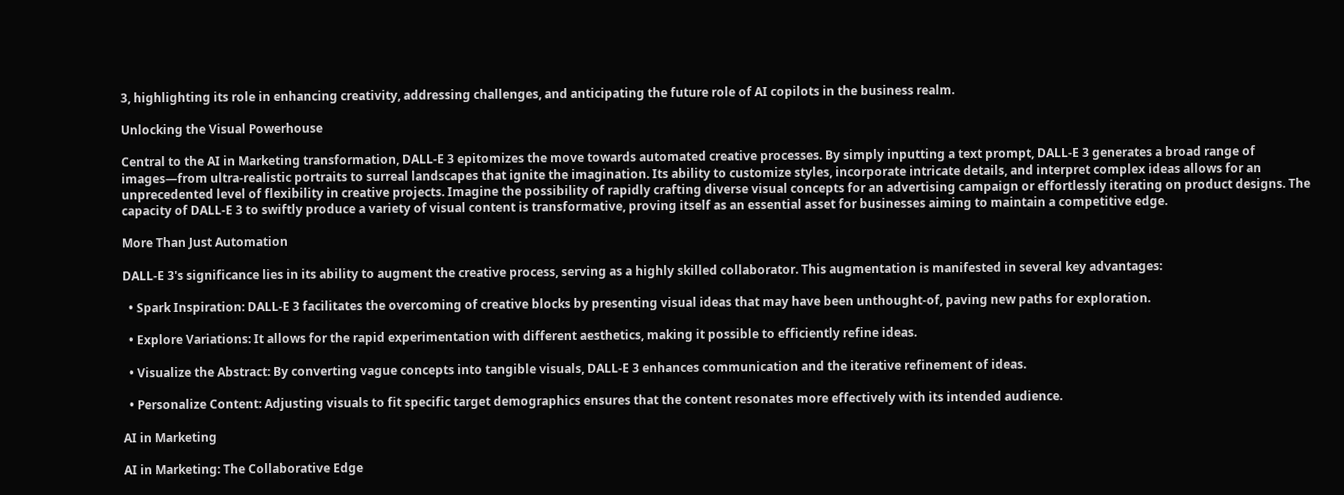3, highlighting its role in enhancing creativity, addressing challenges, and anticipating the future role of AI copilots in the business realm.

Unlocking the Visual Powerhouse

Central to the AI in Marketing transformation, DALL-E 3 epitomizes the move towards automated creative processes. By simply inputting a text prompt, DALL-E 3 generates a broad range of images—from ultra-realistic portraits to surreal landscapes that ignite the imagination. Its ability to customize styles, incorporate intricate details, and interpret complex ideas allows for an unprecedented level of flexibility in creative projects. Imagine the possibility of rapidly crafting diverse visual concepts for an advertising campaign or effortlessly iterating on product designs. The capacity of DALL-E 3 to swiftly produce a variety of visual content is transformative, proving itself as an essential asset for businesses aiming to maintain a competitive edge.

More Than Just Automation

DALL-E 3's significance lies in its ability to augment the creative process, serving as a highly skilled collaborator. This augmentation is manifested in several key advantages:

  • Spark Inspiration: DALL-E 3 facilitates the overcoming of creative blocks by presenting visual ideas that may have been unthought-of, paving new paths for exploration.

  • Explore Variations: It allows for the rapid experimentation with different aesthetics, making it possible to efficiently refine ideas.

  • Visualize the Abstract: By converting vague concepts into tangible visuals, DALL-E 3 enhances communication and the iterative refinement of ideas.

  • Personalize Content: Adjusting visuals to fit specific target demographics ensures that the content resonates more effectively with its intended audience.

AI in Marketing

AI in Marketing: The Collaborative Edge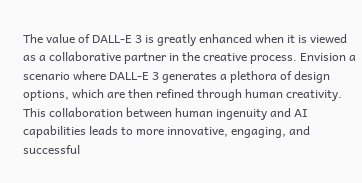The value of DALL-E 3 is greatly enhanced when it is viewed as a collaborative partner in the creative process. Envision a scenario where DALL-E 3 generates a plethora of design options, which are then refined through human creativity. This collaboration between human ingenuity and AI capabilities leads to more innovative, engaging, and successful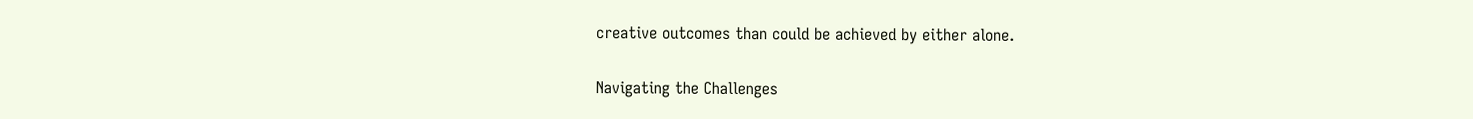creative outcomes than could be achieved by either alone.

Navigating the Challenges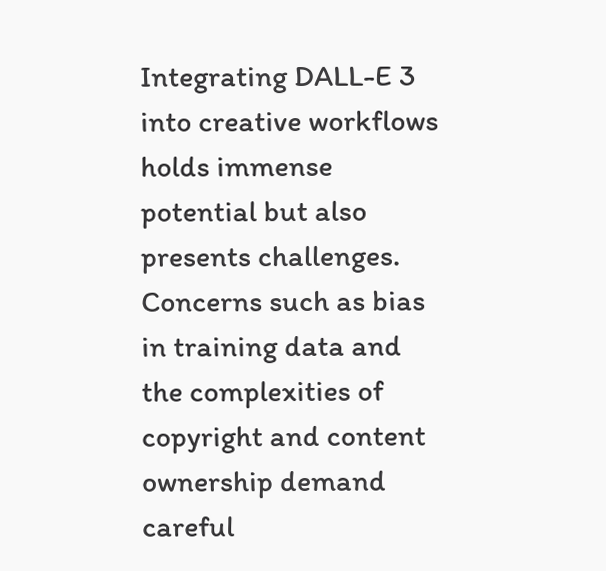Integrating DALL-E 3 into creative workflows holds immense potential but also presents challenges. Concerns such as bias in training data and the complexities of copyright and content ownership demand careful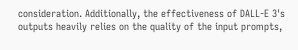consideration. Additionally, the effectiveness of DALL-E 3's outputs heavily relies on the quality of the input prompts,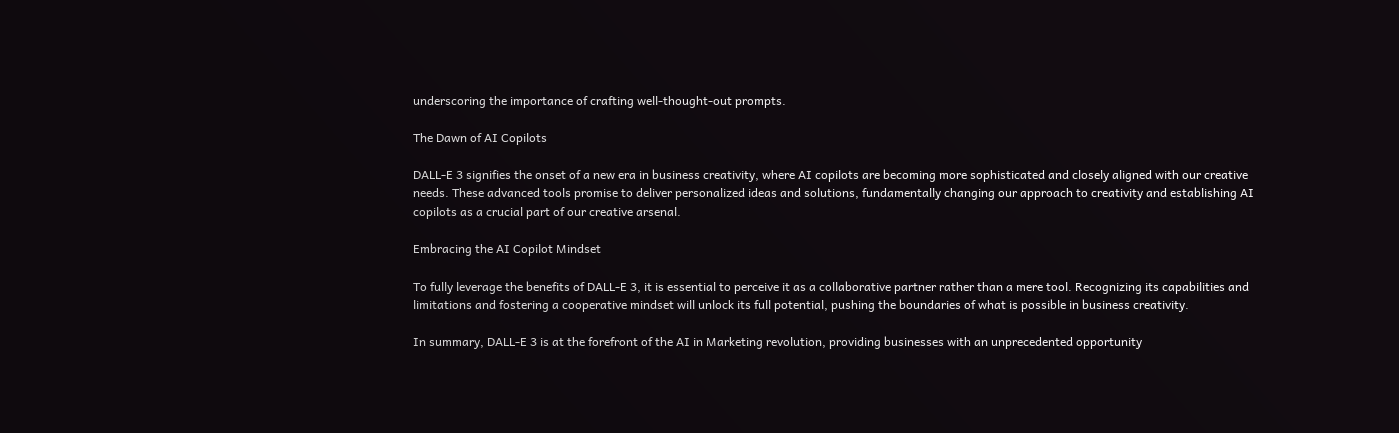underscoring the importance of crafting well-thought-out prompts.

The Dawn of AI Copilots

DALL-E 3 signifies the onset of a new era in business creativity, where AI copilots are becoming more sophisticated and closely aligned with our creative needs. These advanced tools promise to deliver personalized ideas and solutions, fundamentally changing our approach to creativity and establishing AI copilots as a crucial part of our creative arsenal.

Embracing the AI Copilot Mindset

To fully leverage the benefits of DALL-E 3, it is essential to perceive it as a collaborative partner rather than a mere tool. Recognizing its capabilities and limitations and fostering a cooperative mindset will unlock its full potential, pushing the boundaries of what is possible in business creativity.

In summary, DALL-E 3 is at the forefront of the AI in Marketing revolution, providing businesses with an unprecedented opportunity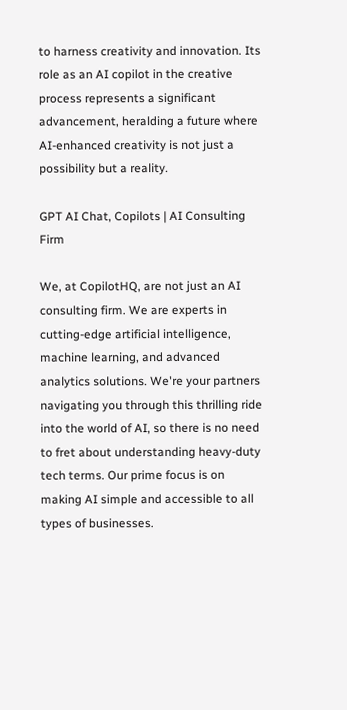to harness creativity and innovation. Its role as an AI copilot in the creative process represents a significant advancement, heralding a future where AI-enhanced creativity is not just a possibility but a reality.

GPT AI Chat, Copilots | AI Consulting Firm

We, at CopilotHQ, are not just an AI consulting firm. We are experts in cutting-edge artificial intelligence, machine learning, and advanced analytics solutions. We're your partners navigating you through this thrilling ride into the world of AI, so there is no need to fret about understanding heavy-duty tech terms. Our prime focus is on making AI simple and accessible to all types of businesses.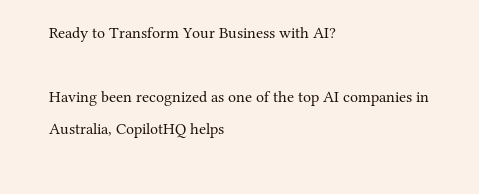Ready to Transform Your Business with AI?

Having been recognized as one of the top AI companies in Australia, CopilotHQ helps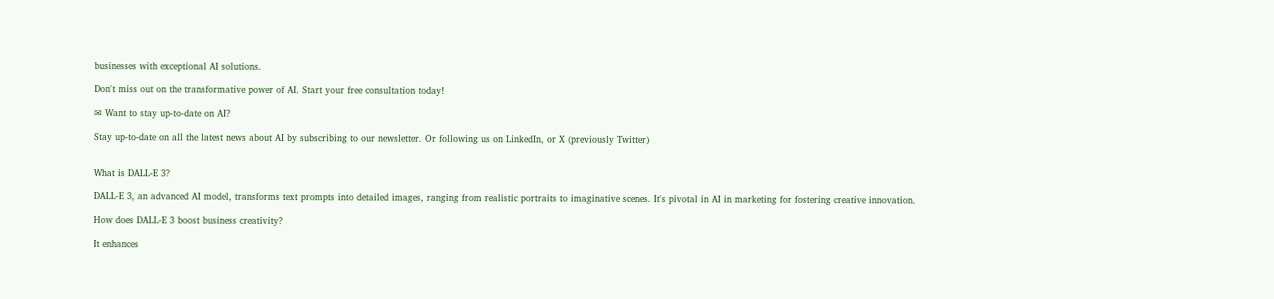businesses with exceptional AI solutions.

Don't miss out on the transformative power of AI. Start your free consultation today!

✉ Want to stay up-to-date on AI?

Stay up-to-date on all the latest news about AI by subscribing to our newsletter. Or following us on LinkedIn, or X (previously Twitter)


What is DALL-E 3?

DALL-E 3, an advanced AI model, transforms text prompts into detailed images, ranging from realistic portraits to imaginative scenes. It's pivotal in AI in marketing for fostering creative innovation.

How does DALL-E 3 boost business creativity?

It enhances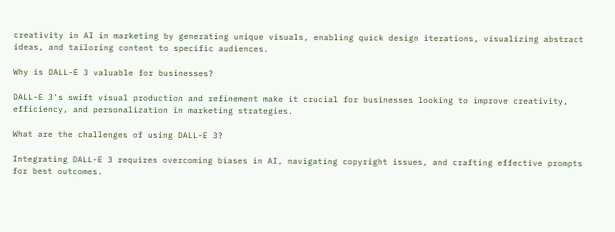creativity in AI in marketing by generating unique visuals, enabling quick design iterations, visualizing abstract ideas, and tailoring content to specific audiences.

Why is DALL-E 3 valuable for businesses?

DALL-E 3's swift visual production and refinement make it crucial for businesses looking to improve creativity, efficiency, and personalization in marketing strategies.

What are the challenges of using DALL-E 3?

Integrating DALL-E 3 requires overcoming biases in AI, navigating copyright issues, and crafting effective prompts for best outcomes.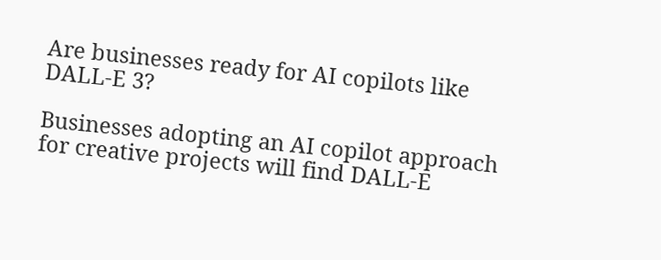Are businesses ready for AI copilots like DALL-E 3?

Businesses adopting an AI copilot approach for creative projects will find DALL-E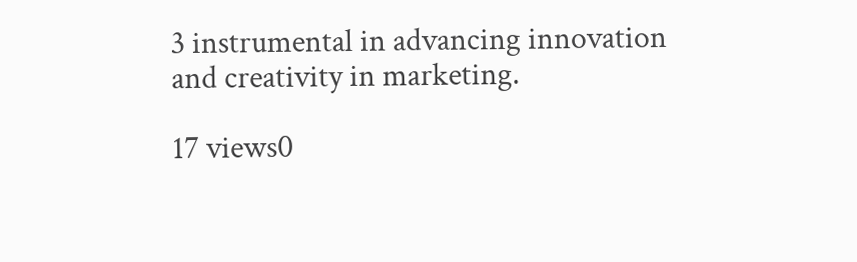3 instrumental in advancing innovation and creativity in marketing.

17 views0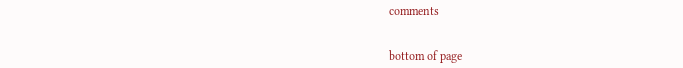comments


bottom of page